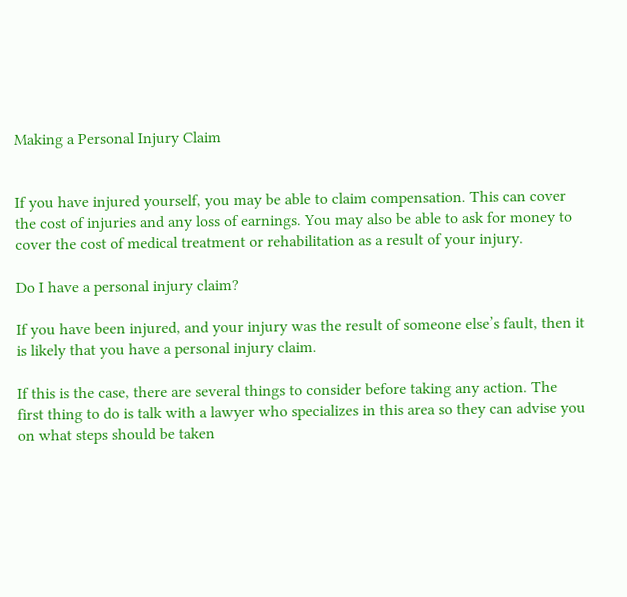Making a Personal Injury Claim


If you have injured yourself, you may be able to claim compensation. This can cover the cost of injuries and any loss of earnings. You may also be able to ask for money to cover the cost of medical treatment or rehabilitation as a result of your injury.

Do I have a personal injury claim?

If you have been injured, and your injury was the result of someone else’s fault, then it is likely that you have a personal injury claim.

If this is the case, there are several things to consider before taking any action. The first thing to do is talk with a lawyer who specializes in this area so they can advise you on what steps should be taken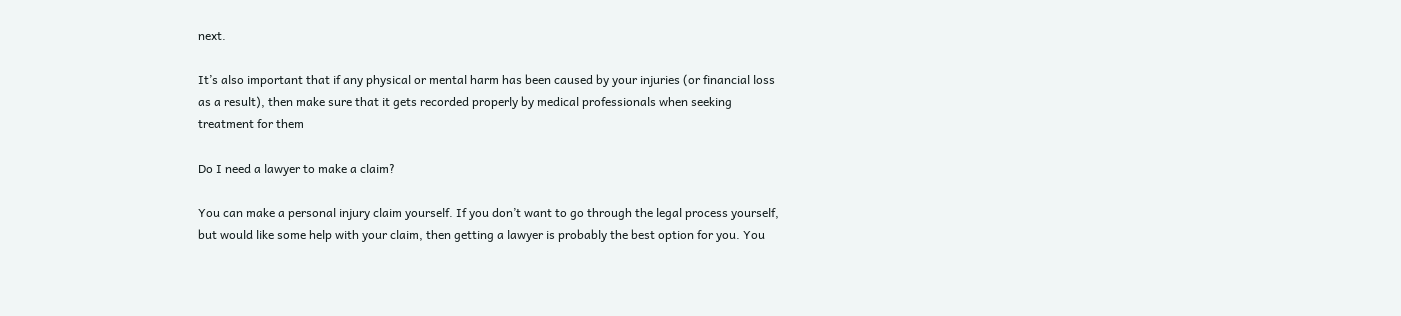next.

It’s also important that if any physical or mental harm has been caused by your injuries (or financial loss as a result), then make sure that it gets recorded properly by medical professionals when seeking treatment for them

Do I need a lawyer to make a claim?

You can make a personal injury claim yourself. If you don’t want to go through the legal process yourself, but would like some help with your claim, then getting a lawyer is probably the best option for you. You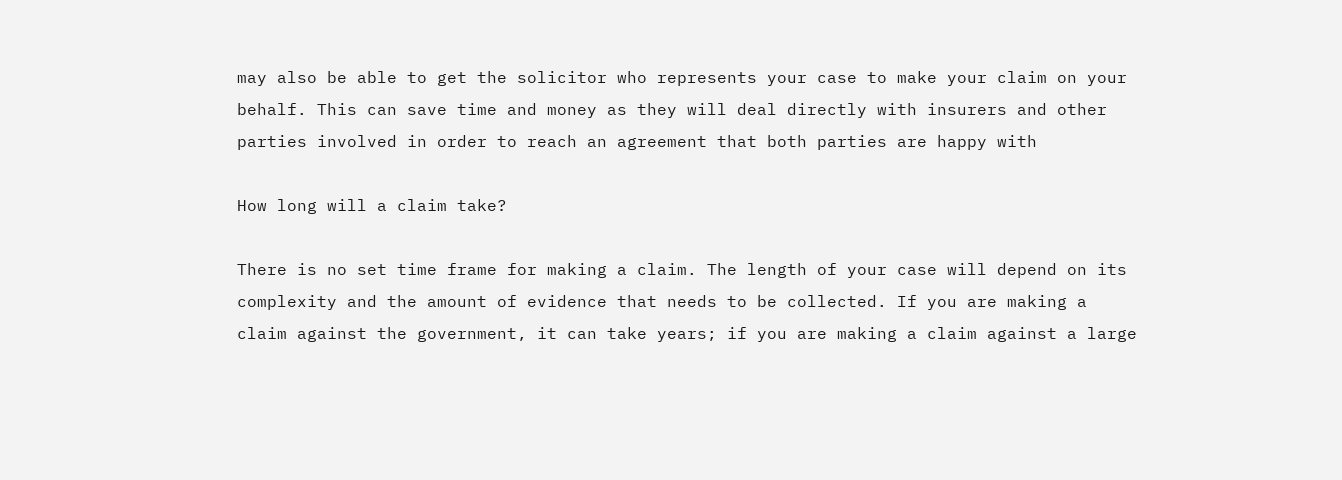may also be able to get the solicitor who represents your case to make your claim on your behalf. This can save time and money as they will deal directly with insurers and other parties involved in order to reach an agreement that both parties are happy with

How long will a claim take?

There is no set time frame for making a claim. The length of your case will depend on its complexity and the amount of evidence that needs to be collected. If you are making a claim against the government, it can take years; if you are making a claim against a large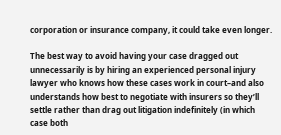corporation or insurance company, it could take even longer.

The best way to avoid having your case dragged out unnecessarily is by hiring an experienced personal injury lawyer who knows how these cases work in court–and also understands how best to negotiate with insurers so they’ll settle rather than drag out litigation indefinitely (in which case both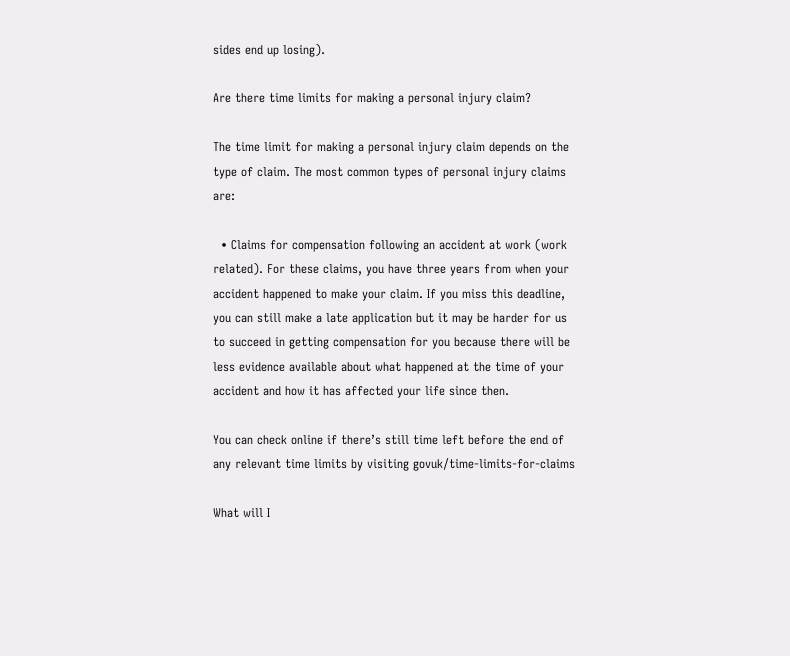sides end up losing).

Are there time limits for making a personal injury claim?

The time limit for making a personal injury claim depends on the type of claim. The most common types of personal injury claims are:

  • Claims for compensation following an accident at work (work related). For these claims, you have three years from when your accident happened to make your claim. If you miss this deadline, you can still make a late application but it may be harder for us to succeed in getting compensation for you because there will be less evidence available about what happened at the time of your accident and how it has affected your life since then.

You can check online if there’s still time left before the end of any relevant time limits by visiting govuk/time-limits-for-claims

What will I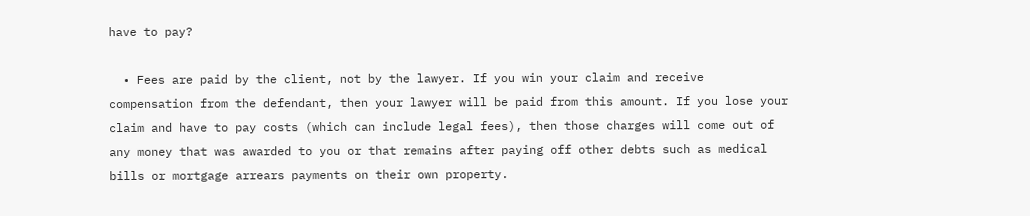have to pay?

  • Fees are paid by the client, not by the lawyer. If you win your claim and receive compensation from the defendant, then your lawyer will be paid from this amount. If you lose your claim and have to pay costs (which can include legal fees), then those charges will come out of any money that was awarded to you or that remains after paying off other debts such as medical bills or mortgage arrears payments on their own property.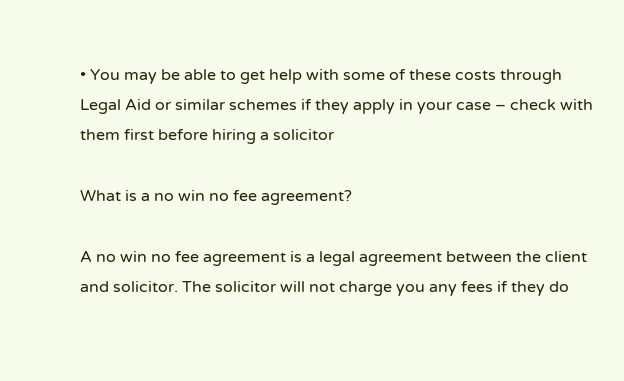• You may be able to get help with some of these costs through Legal Aid or similar schemes if they apply in your case – check with them first before hiring a solicitor

What is a no win no fee agreement?

A no win no fee agreement is a legal agreement between the client and solicitor. The solicitor will not charge you any fees if they do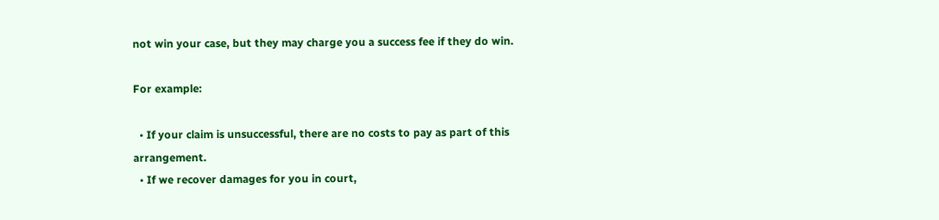not win your case, but they may charge you a success fee if they do win.

For example:

  • If your claim is unsuccessful, there are no costs to pay as part of this arrangement.
  • If we recover damages for you in court,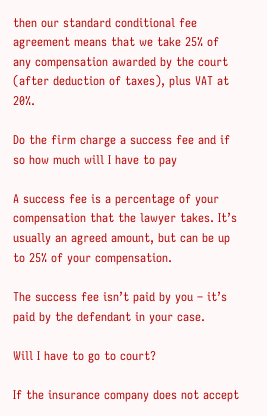then our standard conditional fee agreement means that we take 25% of any compensation awarded by the court (after deduction of taxes), plus VAT at 20%.

Do the firm charge a success fee and if so how much will I have to pay

A success fee is a percentage of your compensation that the lawyer takes. It’s usually an agreed amount, but can be up to 25% of your compensation.

The success fee isn’t paid by you – it’s paid by the defendant in your case.

Will I have to go to court?

If the insurance company does not accept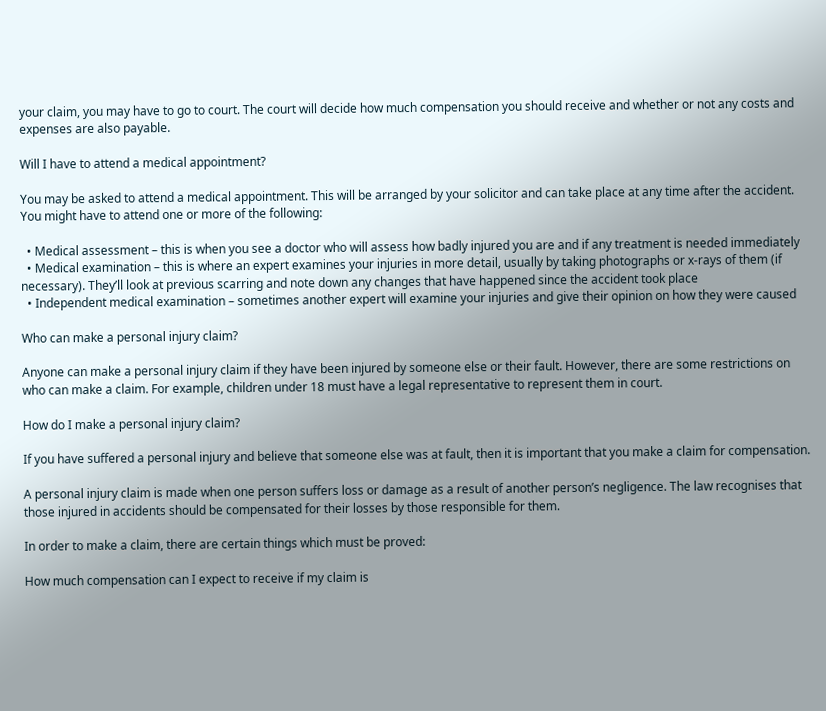your claim, you may have to go to court. The court will decide how much compensation you should receive and whether or not any costs and expenses are also payable.

Will I have to attend a medical appointment?

You may be asked to attend a medical appointment. This will be arranged by your solicitor and can take place at any time after the accident. You might have to attend one or more of the following:

  • Medical assessment – this is when you see a doctor who will assess how badly injured you are and if any treatment is needed immediately
  • Medical examination – this is where an expert examines your injuries in more detail, usually by taking photographs or x-rays of them (if necessary). They’ll look at previous scarring and note down any changes that have happened since the accident took place
  • Independent medical examination – sometimes another expert will examine your injuries and give their opinion on how they were caused

Who can make a personal injury claim?

Anyone can make a personal injury claim if they have been injured by someone else or their fault. However, there are some restrictions on who can make a claim. For example, children under 18 must have a legal representative to represent them in court.

How do I make a personal injury claim?

If you have suffered a personal injury and believe that someone else was at fault, then it is important that you make a claim for compensation.

A personal injury claim is made when one person suffers loss or damage as a result of another person’s negligence. The law recognises that those injured in accidents should be compensated for their losses by those responsible for them.

In order to make a claim, there are certain things which must be proved:

How much compensation can I expect to receive if my claim is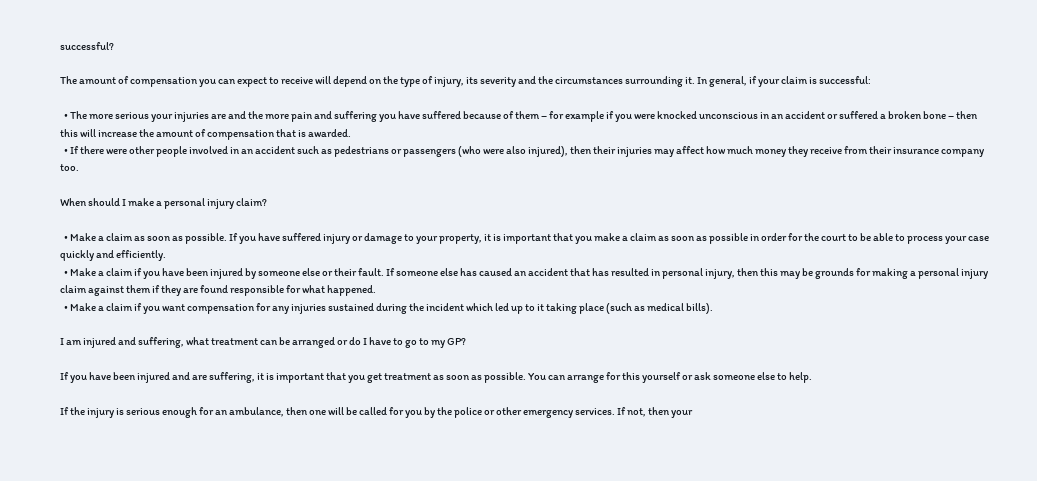successful?

The amount of compensation you can expect to receive will depend on the type of injury, its severity and the circumstances surrounding it. In general, if your claim is successful:

  • The more serious your injuries are and the more pain and suffering you have suffered because of them – for example if you were knocked unconscious in an accident or suffered a broken bone – then this will increase the amount of compensation that is awarded.
  • If there were other people involved in an accident such as pedestrians or passengers (who were also injured), then their injuries may affect how much money they receive from their insurance company too.

When should I make a personal injury claim?

  • Make a claim as soon as possible. If you have suffered injury or damage to your property, it is important that you make a claim as soon as possible in order for the court to be able to process your case quickly and efficiently.
  • Make a claim if you have been injured by someone else or their fault. If someone else has caused an accident that has resulted in personal injury, then this may be grounds for making a personal injury claim against them if they are found responsible for what happened.
  • Make a claim if you want compensation for any injuries sustained during the incident which led up to it taking place (such as medical bills).

I am injured and suffering, what treatment can be arranged or do I have to go to my GP?

If you have been injured and are suffering, it is important that you get treatment as soon as possible. You can arrange for this yourself or ask someone else to help.

If the injury is serious enough for an ambulance, then one will be called for you by the police or other emergency services. If not, then your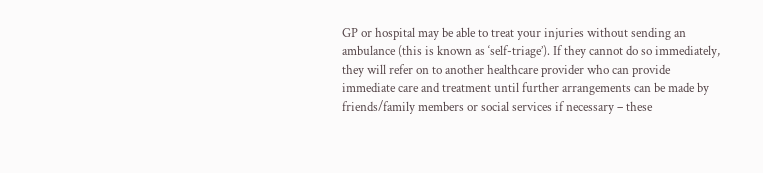GP or hospital may be able to treat your injuries without sending an ambulance (this is known as ‘self-triage’). If they cannot do so immediately, they will refer on to another healthcare provider who can provide immediate care and treatment until further arrangements can be made by friends/family members or social services if necessary – these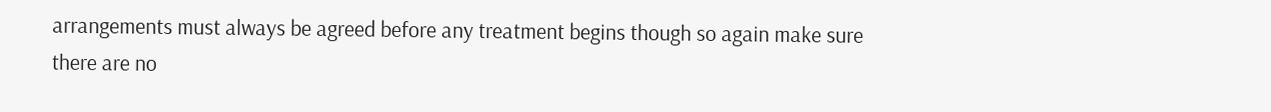arrangements must always be agreed before any treatment begins though so again make sure there are no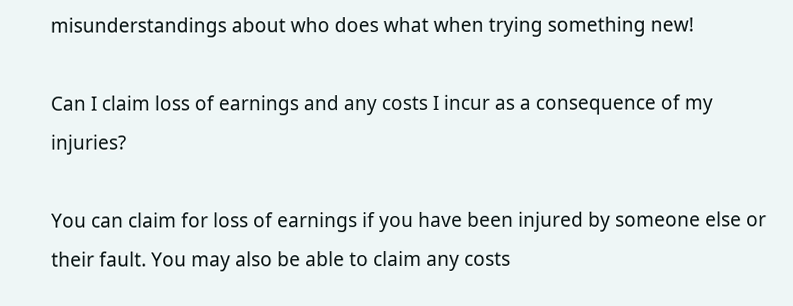misunderstandings about who does what when trying something new!

Can I claim loss of earnings and any costs I incur as a consequence of my injuries?

You can claim for loss of earnings if you have been injured by someone else or their fault. You may also be able to claim any costs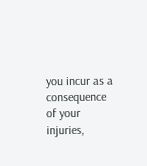you incur as a consequence of your injuries,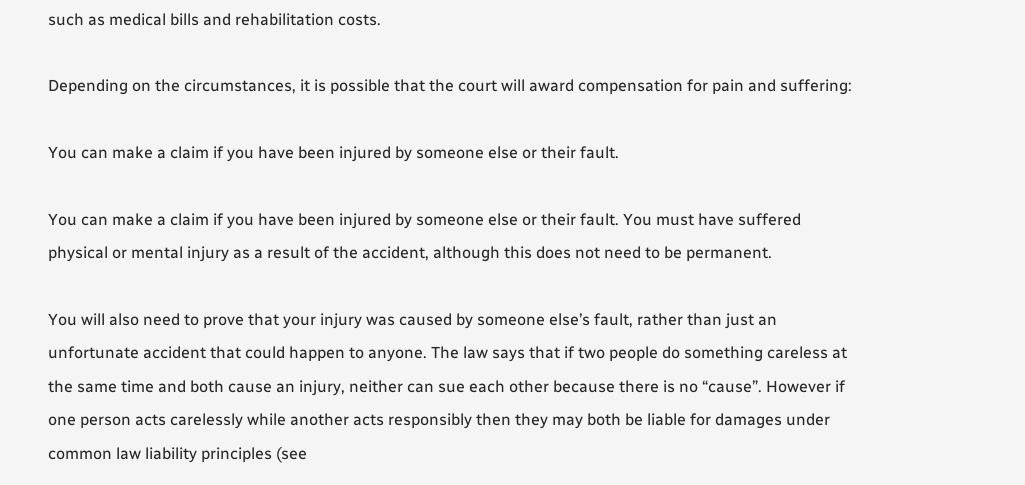such as medical bills and rehabilitation costs.

Depending on the circumstances, it is possible that the court will award compensation for pain and suffering:

You can make a claim if you have been injured by someone else or their fault.

You can make a claim if you have been injured by someone else or their fault. You must have suffered physical or mental injury as a result of the accident, although this does not need to be permanent.

You will also need to prove that your injury was caused by someone else’s fault, rather than just an unfortunate accident that could happen to anyone. The law says that if two people do something careless at the same time and both cause an injury, neither can sue each other because there is no “cause”. However if one person acts carelessly while another acts responsibly then they may both be liable for damages under common law liability principles (see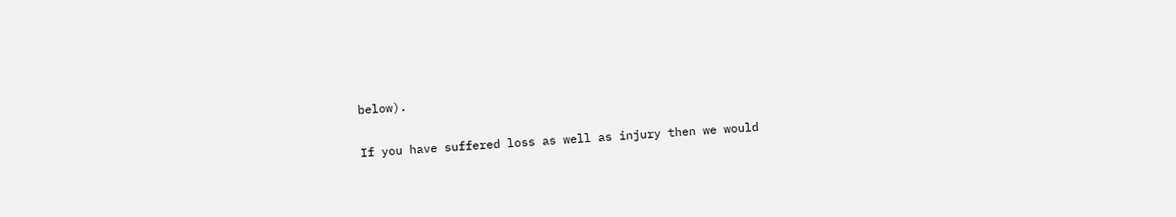below).

If you have suffered loss as well as injury then we would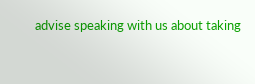advise speaking with us about taking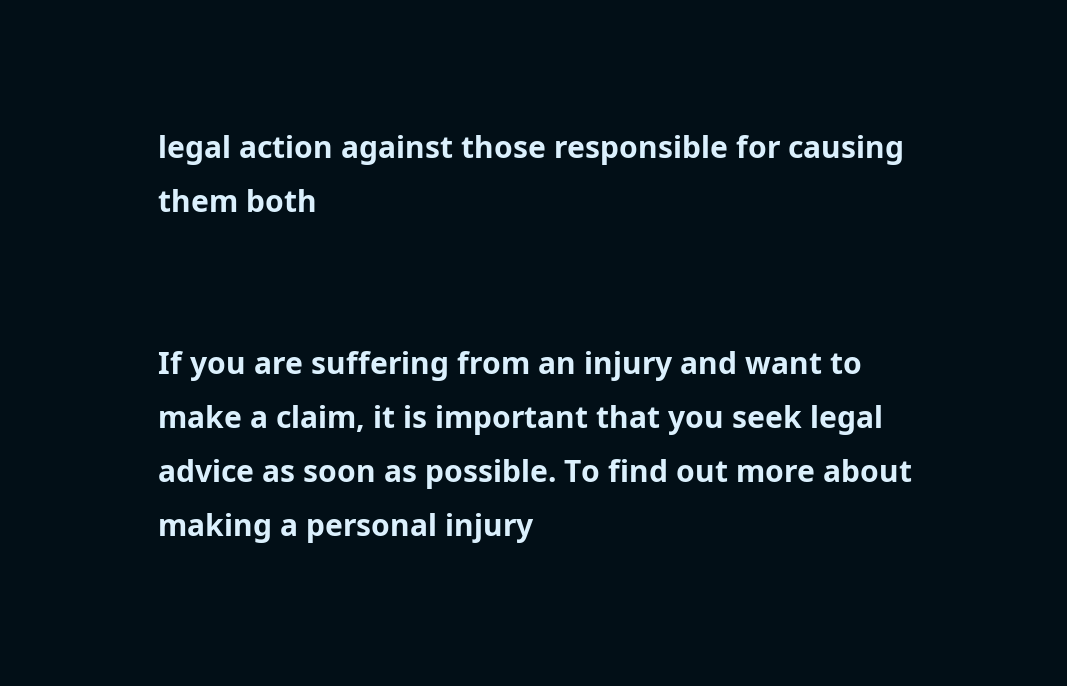legal action against those responsible for causing them both


If you are suffering from an injury and want to make a claim, it is important that you seek legal advice as soon as possible. To find out more about making a personal injury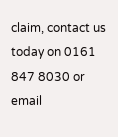claim, contact us today on 0161 847 8030 or email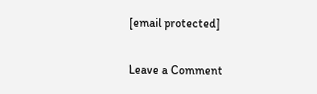[email protected]

Leave a Comment